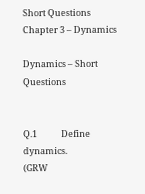Short Questions
Chapter 3 – Dynamics

Dynamics – Short Questions


Q.1            Define dynamics.                                                                                           (GRW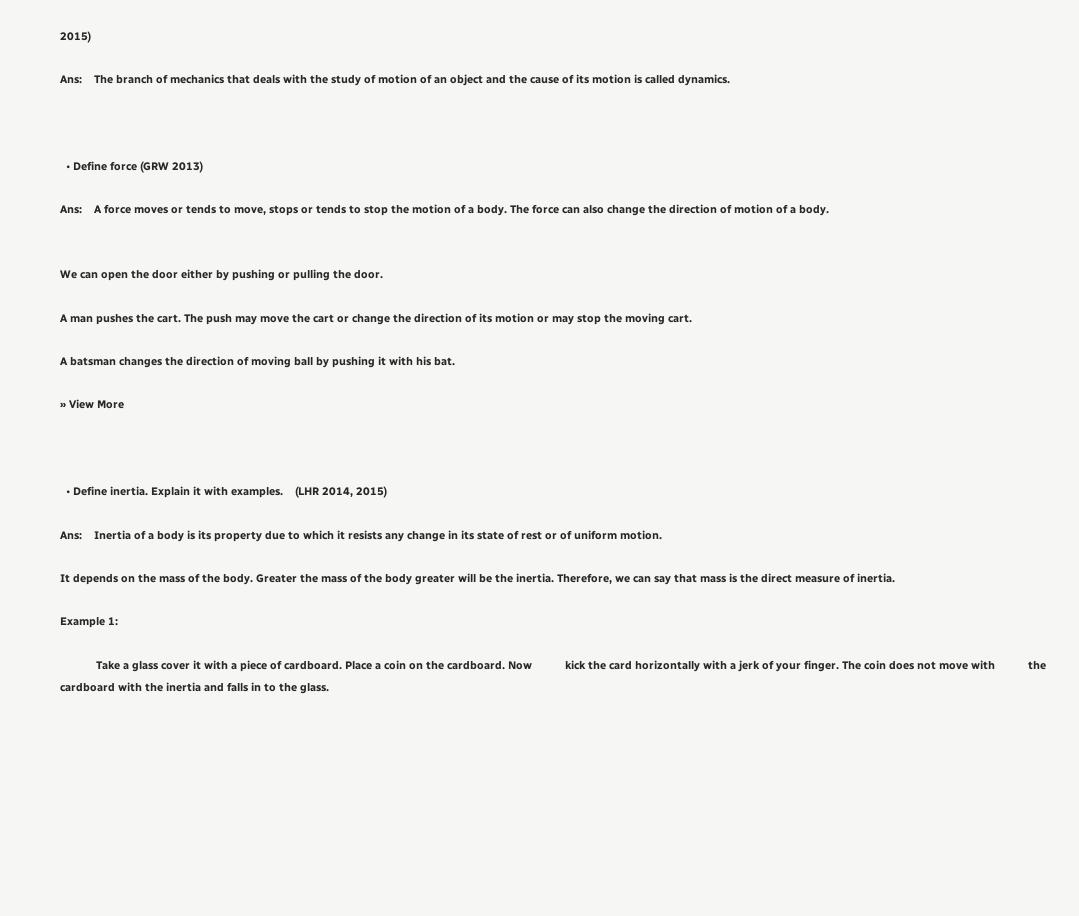2015)

Ans:    The branch of mechanics that deals with the study of motion of an object and the cause of its motion is called dynamics.



  • Define force (GRW 2013)

Ans:    A force moves or tends to move, stops or tends to stop the motion of a body. The force can also change the direction of motion of a body.


We can open the door either by pushing or pulling the door.

A man pushes the cart. The push may move the cart or change the direction of its motion or may stop the moving cart.

A batsman changes the direction of moving ball by pushing it with his bat.

» View More



  • Define inertia. Explain it with examples.    (LHR 2014, 2015)

Ans:    Inertia of a body is its property due to which it resists any change in its state of rest or of uniform motion.

It depends on the mass of the body. Greater the mass of the body greater will be the inertia. Therefore, we can say that mass is the direct measure of inertia.

Example 1:

            Take a glass cover it with a piece of cardboard. Place a coin on the cardboard. Now           kick the card horizontally with a jerk of your finger. The coin does not move with           the       cardboard with the inertia and falls in to the glass.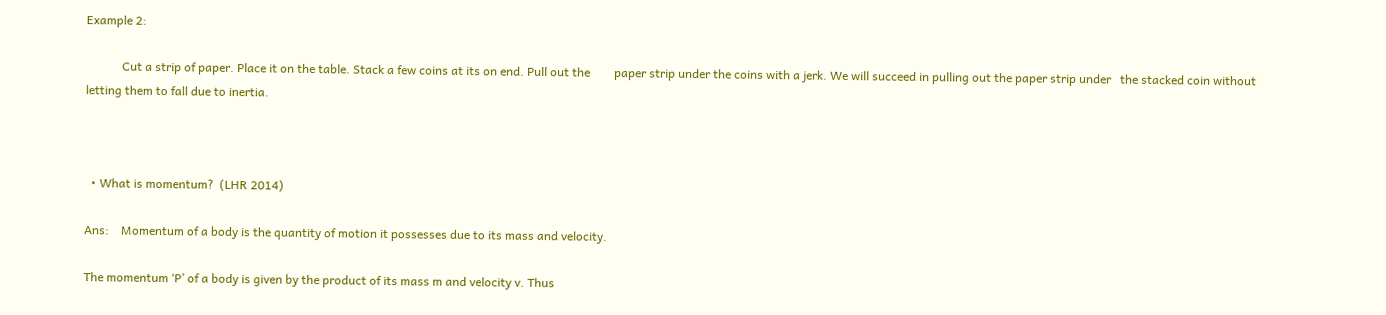Example 2:

            Cut a strip of paper. Place it on the table. Stack a few coins at its on end. Pull out the        paper strip under the coins with a jerk. We will succeed in pulling out the paper strip under   the stacked coin without letting them to fall due to inertia.



  • What is momentum?  (LHR 2014)

Ans:    Momentum of a body is the quantity of motion it possesses due to its mass and velocity.

The momentum ‘P’ of a body is given by the product of its mass m and velocity v. Thus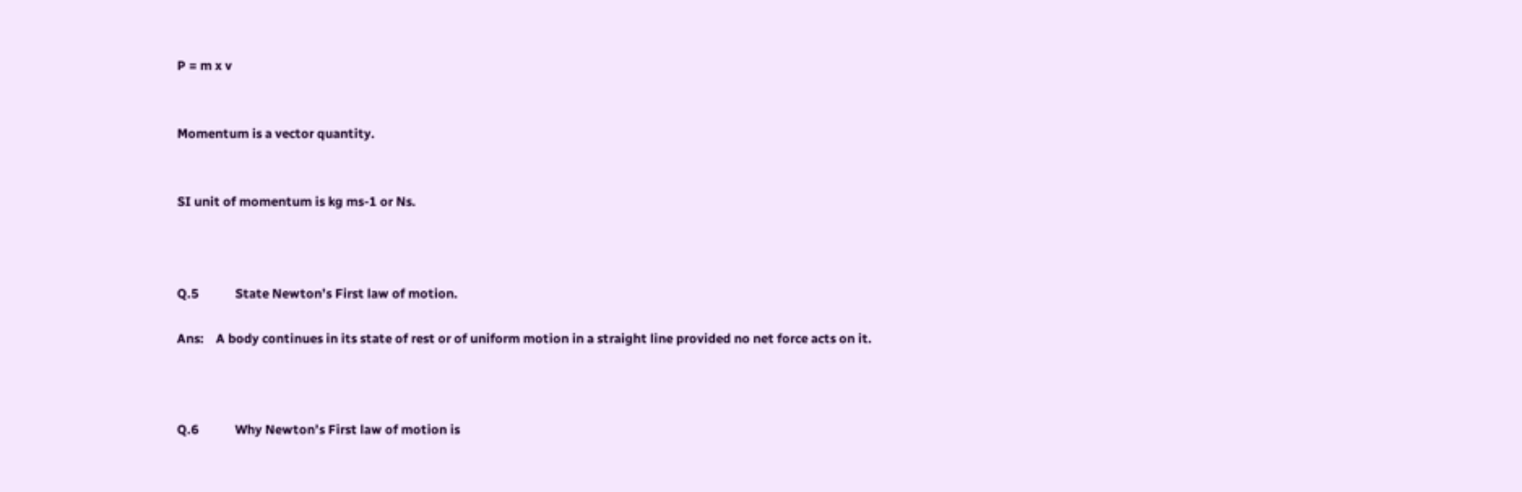P = m x v


Momentum is a vector quantity.


SI unit of momentum is kg ms-1 or Ns.



Q.5            State Newton’s First law of motion.

Ans:    A body continues in its state of rest or of uniform motion in a straight line provided no net force acts on it.



Q.6            Why Newton’s First law of motion is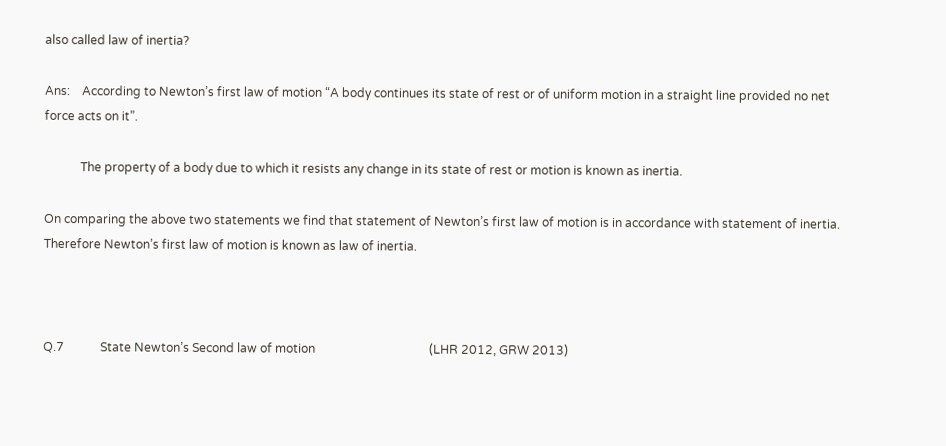also called law of inertia?

Ans:    According to Newton’s first law of motion “A body continues its state of rest or of uniform motion in a straight line provided no net force acts on it”.

            The property of a body due to which it resists any change in its state of rest or motion is known as inertia.

On comparing the above two statements we find that statement of Newton’s first law of motion is in accordance with statement of inertia. Therefore Newton’s first law of motion is known as law of inertia.



Q.7            State Newton’s Second law of motion                                      (LHR 2012, GRW 2013)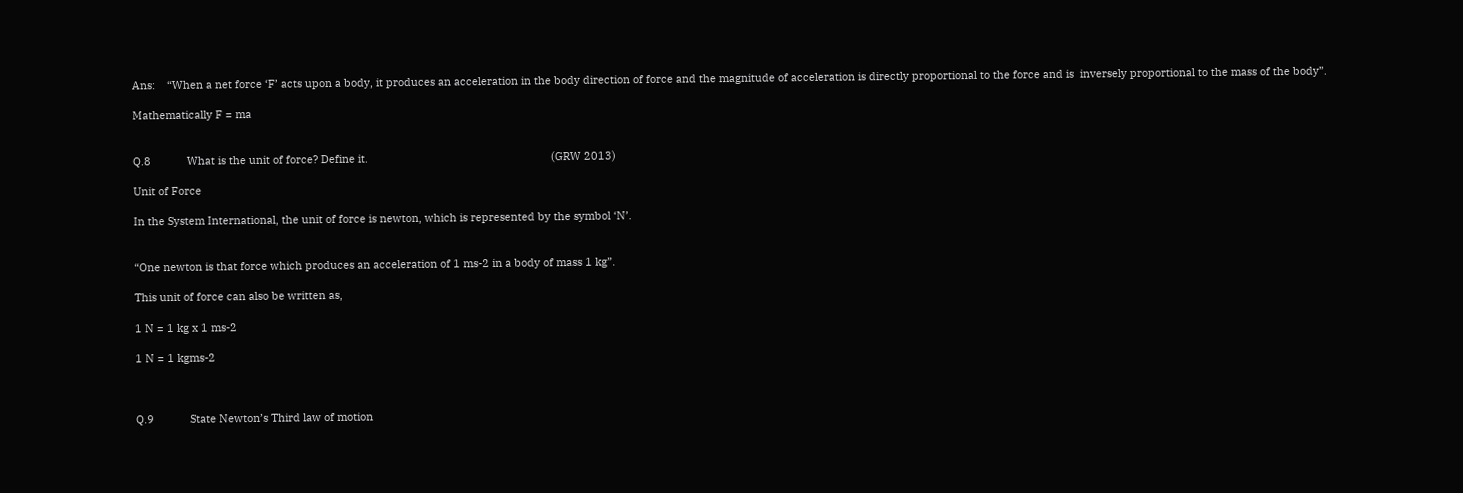Ans:    “When a net force ‘F’ acts upon a body, it produces an acceleration in the body direction of force and the magnitude of acceleration is directly proportional to the force and is  inversely proportional to the mass of the body”.

Mathematically F = ma


Q.8            What is the unit of force? Define it.                                                             (GRW 2013)

Unit of Force

In the System International, the unit of force is newton, which is represented by the symbol ‘N’.


“One newton is that force which produces an acceleration of 1 ms-2 in a body of mass 1 kg”.

This unit of force can also be written as,

1 N = 1 kg x 1 ms-2

1 N = 1 kgms-2



Q.9            State Newton’s Third law of motion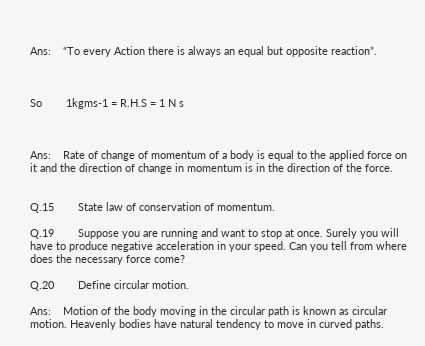Ans:    “To every Action there is always an equal but opposite reaction”.



So        1kgms-1 = R.H.S = 1 N s



Ans:    Rate of change of momentum of a body is equal to the applied force on it and the direction of change in momentum is in the direction of the force.


Q.15        State law of conservation of momentum.

Q.19        Suppose you are running and want to stop at once. Surely you will have to produce negative acceleration in your speed. Can you tell from where does the necessary force come?

Q.20        Define circular motion.

Ans:    Motion of the body moving in the circular path is known as circular motion. Heavenly bodies have natural tendency to move in curved paths.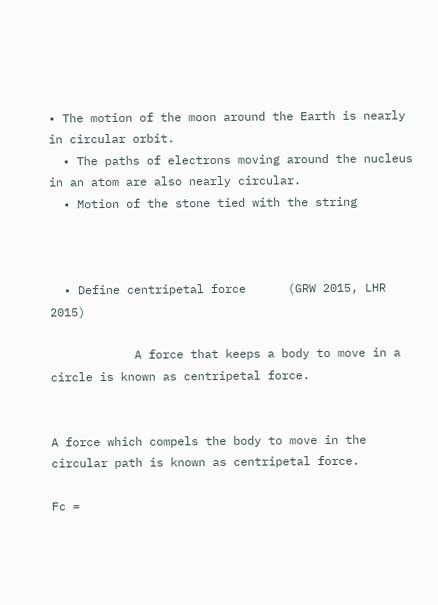• The motion of the moon around the Earth is nearly in circular orbit.
  • The paths of electrons moving around the nucleus in an atom are also nearly circular.
  • Motion of the stone tied with the string



  • Define centripetal force      (GRW 2015, LHR 2015)

            A force that keeps a body to move in a circle is known as centripetal force.


A force which compels the body to move in the circular path is known as centripetal force.

Fc =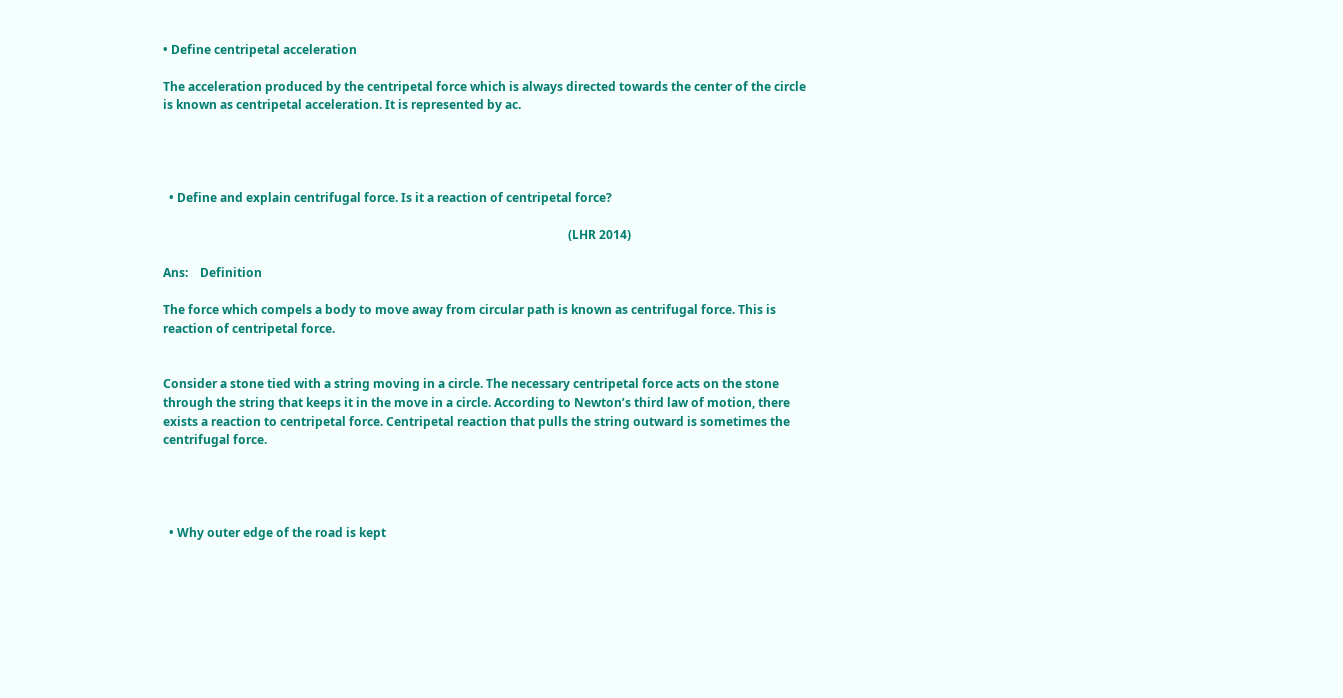• Define centripetal acceleration

The acceleration produced by the centripetal force which is always directed towards the center of the circle is known as centripetal acceleration. It is represented by ac.




  • Define and explain centrifugal force. Is it a reaction of centripetal force?

                                                                                                                                       (LHR 2014)

Ans:    Definition

The force which compels a body to move away from circular path is known as centrifugal force. This is reaction of centripetal force.


Consider a stone tied with a string moving in a circle. The necessary centripetal force acts on the stone through the string that keeps it in the move in a circle. According to Newton’s third law of motion, there exists a reaction to centripetal force. Centripetal reaction that pulls the string outward is sometimes the centrifugal force.




  • Why outer edge of the road is kept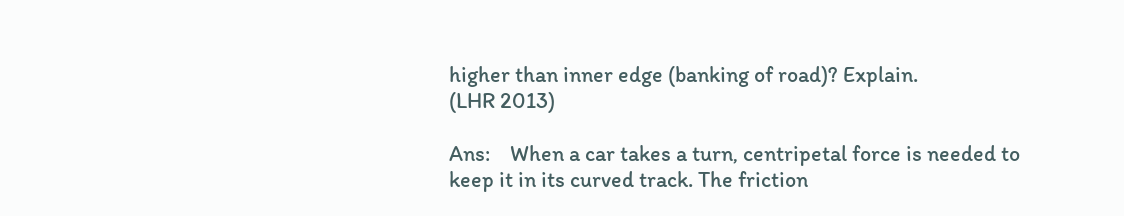higher than inner edge (banking of road)? Explain.                                                                                      (LHR 2013)

Ans:    When a car takes a turn, centripetal force is needed to keep it in its curved track. The friction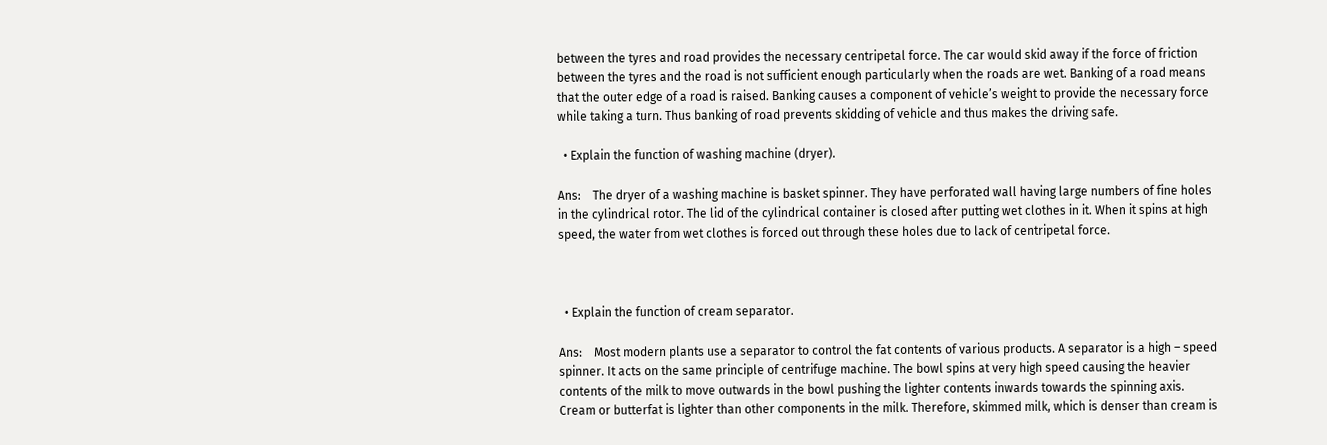between the tyres and road provides the necessary centripetal force. The car would skid away if the force of friction between the tyres and the road is not sufficient enough particularly when the roads are wet. Banking of a road means that the outer edge of a road is raised. Banking causes a component of vehicle’s weight to provide the necessary force while taking a turn. Thus banking of road prevents skidding of vehicle and thus makes the driving safe.

  • Explain the function of washing machine (dryer).

Ans:    The dryer of a washing machine is basket spinner. They have perforated wall having large numbers of fine holes in the cylindrical rotor. The lid of the cylindrical container is closed after putting wet clothes in it. When it spins at high speed, the water from wet clothes is forced out through these holes due to lack of centripetal force.



  • Explain the function of cream separator.

Ans:    Most modern plants use a separator to control the fat contents of various products. A separator is a high – speed spinner. It acts on the same principle of centrifuge machine. The bowl spins at very high speed causing the heavier contents of the milk to move outwards in the bowl pushing the lighter contents inwards towards the spinning axis. Cream or butterfat is lighter than other components in the milk. Therefore, skimmed milk, which is denser than cream is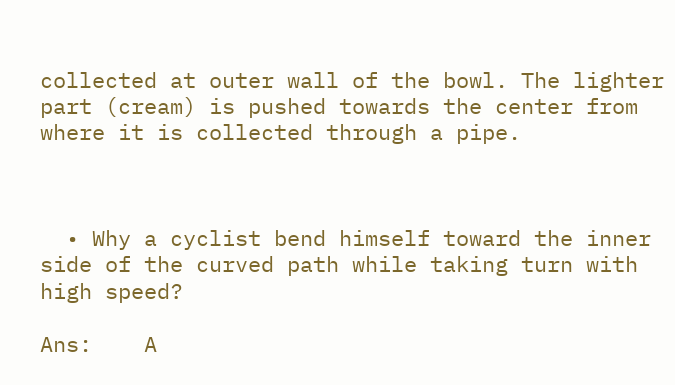collected at outer wall of the bowl. The lighter part (cream) is pushed towards the center from where it is collected through a pipe.



  • Why a cyclist bend himself toward the inner side of the curved path while taking turn with high speed?

Ans:    A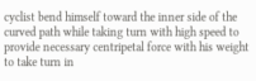cyclist bend himself toward the inner side of the curved path while taking turn with high speed to provide necessary centripetal force with his weight to take turn in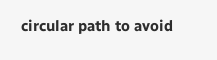circular path to avoid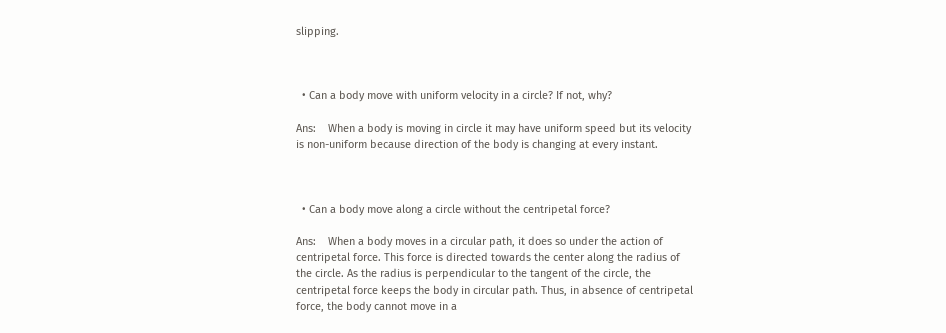slipping.



  • Can a body move with uniform velocity in a circle? If not, why?

Ans:    When a body is moving in circle it may have uniform speed but its velocity is non-uniform because direction of the body is changing at every instant.



  • Can a body move along a circle without the centripetal force?

Ans:    When a body moves in a circular path, it does so under the action of centripetal force. This force is directed towards the center along the radius of the circle. As the radius is perpendicular to the tangent of the circle, the centripetal force keeps the body in circular path. Thus, in absence of centripetal force, the body cannot move in a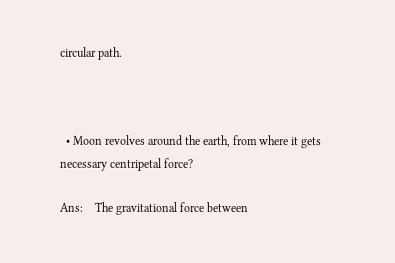circular path.



  • Moon revolves around the earth, from where it gets necessary centripetal force?

Ans:    The gravitational force between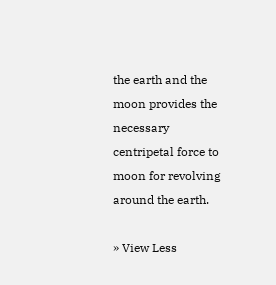the earth and the moon provides the necessary centripetal force to moon for revolving around the earth.

» View Less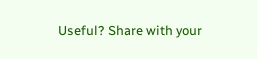Useful? Share with your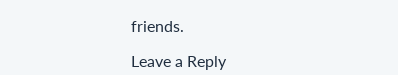friends.

Leave a Reply